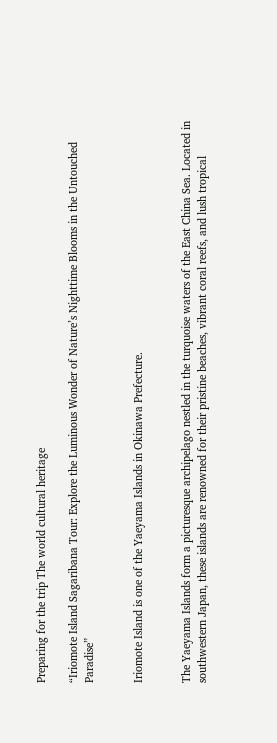Preparing for the trip The world cultural heritage

“Iriomote Island Sagaribana Tour: Explore the Luminous Wonder of Nature’s Nighttime Blooms in the Untouched Paradise”


Iriomote Island is one of the Yaeyama Islands in Okinawa Prefecture.


The Yaeyama Islands form a picturesque archipelago nestled in the turquoise waters of the East China Sea. Located in southwestern Japan, these islands are renowned for their pristine beaches, vibrant coral reefs, and lush tropical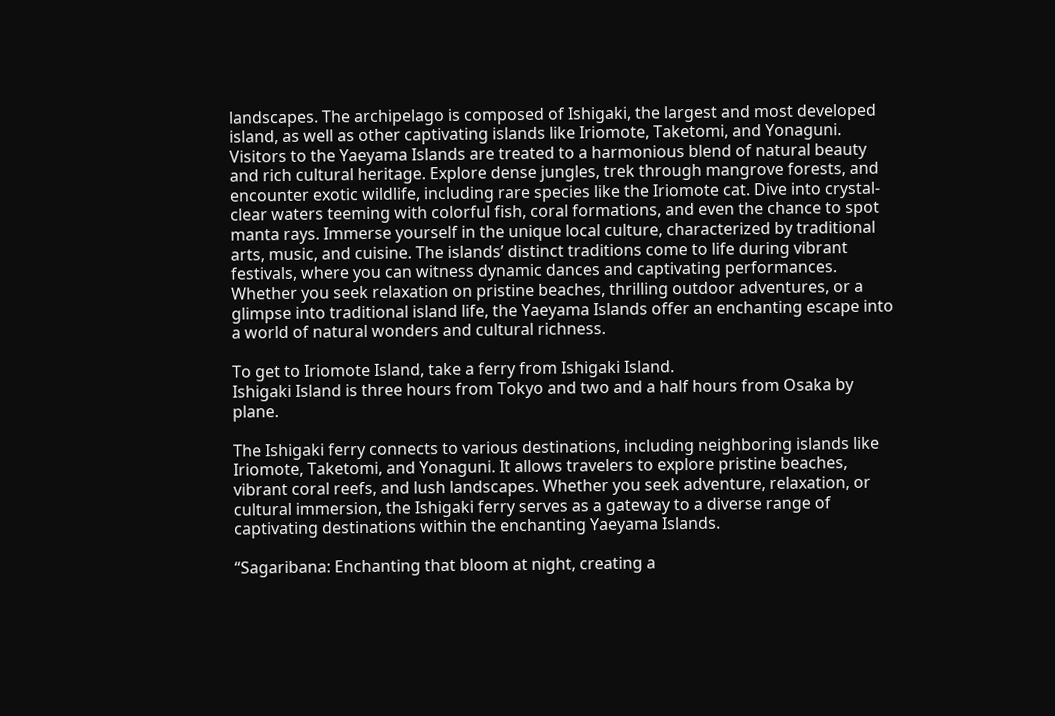landscapes. The archipelago is composed of Ishigaki, the largest and most developed island, as well as other captivating islands like Iriomote, Taketomi, and Yonaguni. Visitors to the Yaeyama Islands are treated to a harmonious blend of natural beauty and rich cultural heritage. Explore dense jungles, trek through mangrove forests, and encounter exotic wildlife, including rare species like the Iriomote cat. Dive into crystal-clear waters teeming with colorful fish, coral formations, and even the chance to spot manta rays. Immerse yourself in the unique local culture, characterized by traditional arts, music, and cuisine. The islands’ distinct traditions come to life during vibrant festivals, where you can witness dynamic dances and captivating performances. Whether you seek relaxation on pristine beaches, thrilling outdoor adventures, or a glimpse into traditional island life, the Yaeyama Islands offer an enchanting escape into a world of natural wonders and cultural richness.

To get to Iriomote Island, take a ferry from Ishigaki Island.
Ishigaki Island is three hours from Tokyo and two and a half hours from Osaka by plane.

The Ishigaki ferry connects to various destinations, including neighboring islands like Iriomote, Taketomi, and Yonaguni. It allows travelers to explore pristine beaches, vibrant coral reefs, and lush landscapes. Whether you seek adventure, relaxation, or cultural immersion, the Ishigaki ferry serves as a gateway to a diverse range of captivating destinations within the enchanting Yaeyama Islands.

“Sagaribana: Enchanting that bloom at night, creating a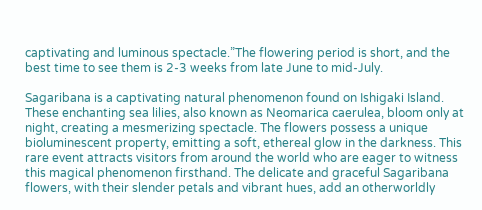captivating and luminous spectacle.”The flowering period is short, and the best time to see them is 2-3 weeks from late June to mid-July.

Sagaribana is a captivating natural phenomenon found on Ishigaki Island. These enchanting sea lilies, also known as Neomarica caerulea, bloom only at night, creating a mesmerizing spectacle. The flowers possess a unique bioluminescent property, emitting a soft, ethereal glow in the darkness. This rare event attracts visitors from around the world who are eager to witness this magical phenomenon firsthand. The delicate and graceful Sagaribana flowers, with their slender petals and vibrant hues, add an otherworldly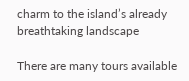charm to the island’s already breathtaking landscape

There are many tours available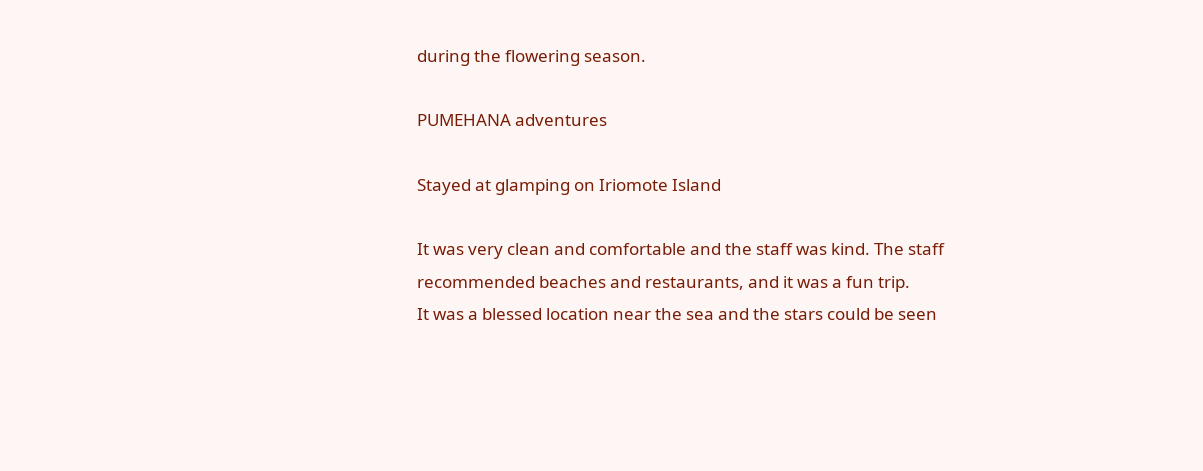during the flowering season.

PUMEHANA adventures

Stayed at glamping on Iriomote Island

It was very clean and comfortable and the staff was kind. The staff recommended beaches and restaurants, and it was a fun trip.
It was a blessed location near the sea and the stars could be seen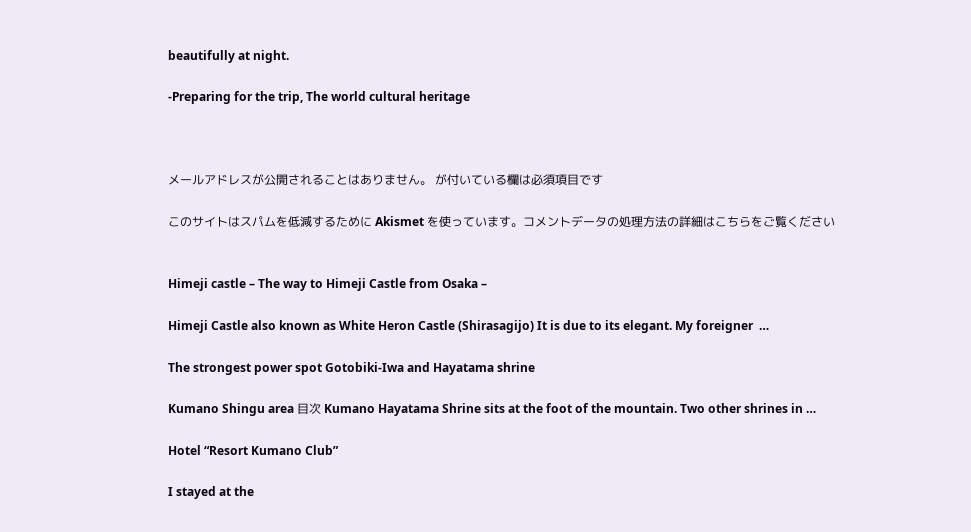beautifully at night.

-Preparing for the trip, The world cultural heritage



メールアドレスが公開されることはありません。 が付いている欄は必須項目です

このサイトはスパムを低減するために Akismet を使っています。コメントデータの処理方法の詳細はこちらをご覧ください


Himeji castle – The way to Himeji Castle from Osaka –

Himeji Castle also known as White Heron Castle (Shirasagijo) It is due to its elegant. My foreigner  …

The strongest power spot Gotobiki-Iwa and Hayatama shrine

Kumano Shingu area 目次 Kumano Hayatama Shrine sits at the foot of the mountain. Two other shrines in …

Hotel “Resort Kumano Club”

I stayed at the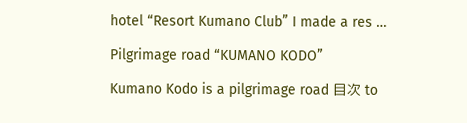hotel “Resort Kumano Club” I made a res …

Pilgrimage road “KUMANO KODO”

Kumano Kodo is a pilgrimage road 目次 to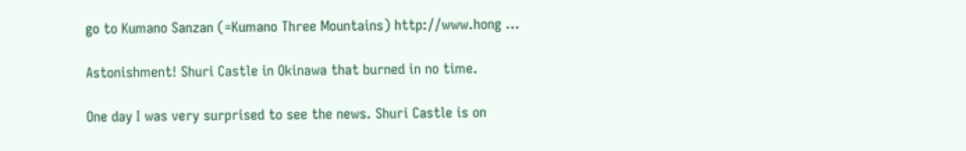go to Kumano Sanzan (=Kumano Three Mountains) http://www.hong …

Astonishment! Shuri Castle in Okinawa that burned in no time.

One day I was very surprised to see the news. Shuri Castle is on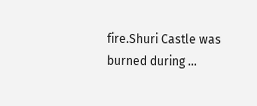fire.Shuri Castle was burned during …